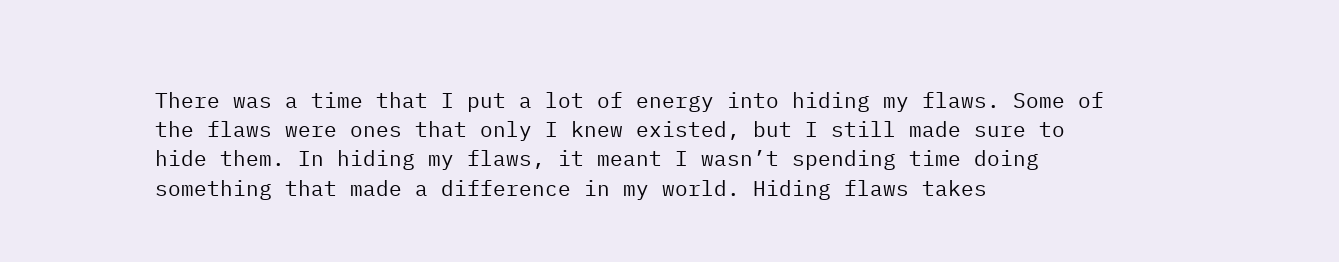There was a time that I put a lot of energy into hiding my flaws. Some of the flaws were ones that only I knew existed, but I still made sure to hide them. In hiding my flaws, it meant I wasn’t spending time doing something that made a difference in my world. Hiding flaws takes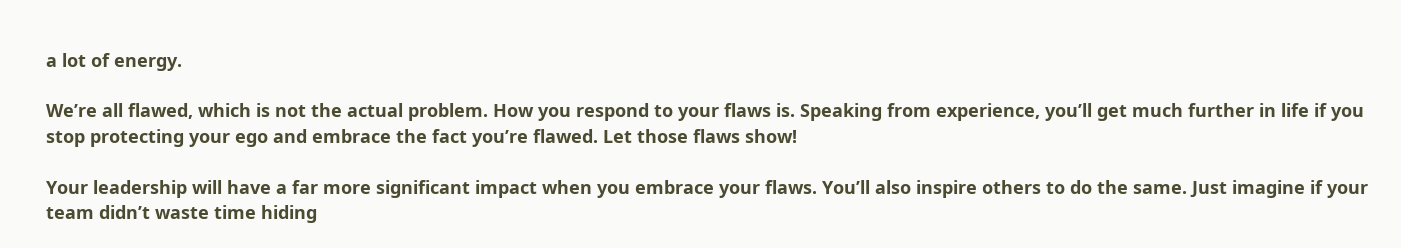a lot of energy.

We’re all flawed, which is not the actual problem. How you respond to your flaws is. Speaking from experience, you’ll get much further in life if you stop protecting your ego and embrace the fact you’re flawed. Let those flaws show!

Your leadership will have a far more significant impact when you embrace your flaws. You’ll also inspire others to do the same. Just imagine if your team didn’t waste time hiding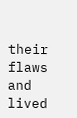their flaws and lived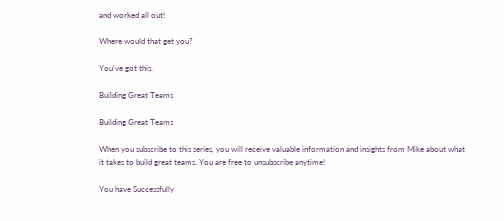and worked all out!

Where would that get you?

You’ve got this.

Building Great Teams

Building Great Teams

When you subscribe to this series, you will receive valuable information and insights from Mike about what it takes to build great teams. You are free to unsubscribe anytime!

You have Successfully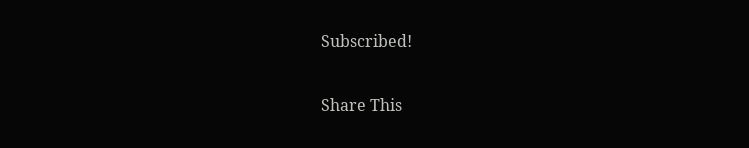Subscribed!

Share This